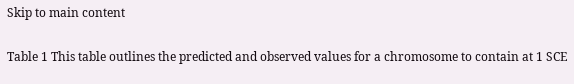Skip to main content

Table 1 This table outlines the predicted and observed values for a chromosome to contain at 1 SCE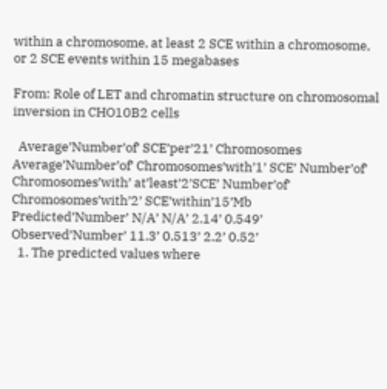within a chromosome, at least 2 SCE within a chromosome, or 2 SCE events within 15 megabases

From: Role of LET and chromatin structure on chromosomal inversion in CHO10B2 cells

  Average’Number’of’ SCE’per’21’ Chromosomes Average’Number’of’ Chromosomes’with’1’ SCE’ Number’of’ Chromosomes’with’ at’least’2’SCE’ Number’of’ Chromosomes’with’2’ SCE’within’15’Mb
Predicted’Number’ N/A’ N/A’ 2.14’ 0.549’
Observed’Number’ 11.3’ 0.513’ 2.2’ 0.52’
  1. The predicted values where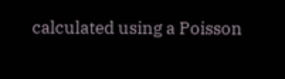calculated using a Poisson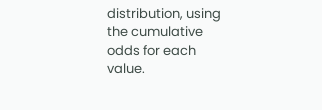distribution, using the cumulative odds for each value.